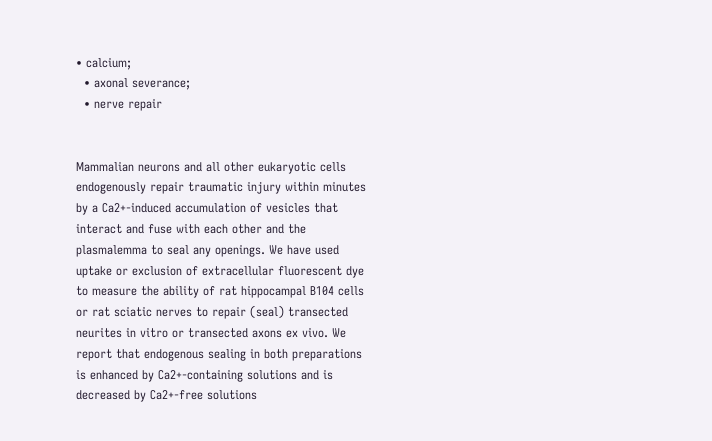• calcium;
  • axonal severance;
  • nerve repair


Mammalian neurons and all other eukaryotic cells endogenously repair traumatic injury within minutes by a Ca2+-induced accumulation of vesicles that interact and fuse with each other and the plasmalemma to seal any openings. We have used uptake or exclusion of extracellular fluorescent dye to measure the ability of rat hippocampal B104 cells or rat sciatic nerves to repair (seal) transected neurites in vitro or transected axons ex vivo. We report that endogenous sealing in both preparations is enhanced by Ca2+-containing solutions and is decreased by Ca2+-free solutions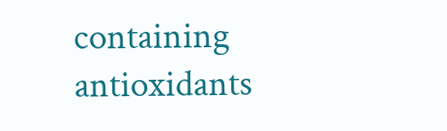containing antioxidants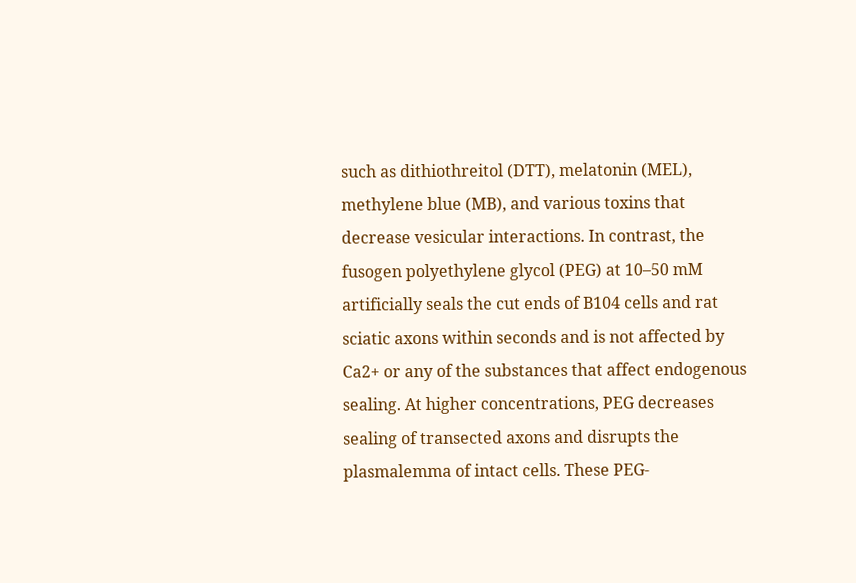such as dithiothreitol (DTT), melatonin (MEL), methylene blue (MB), and various toxins that decrease vesicular interactions. In contrast, the fusogen polyethylene glycol (PEG) at 10–50 mM artificially seals the cut ends of B104 cells and rat sciatic axons within seconds and is not affected by Ca2+ or any of the substances that affect endogenous sealing. At higher concentrations, PEG decreases sealing of transected axons and disrupts the plasmalemma of intact cells. These PEG-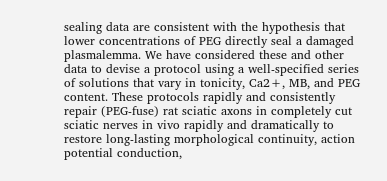sealing data are consistent with the hypothesis that lower concentrations of PEG directly seal a damaged plasmalemma. We have considered these and other data to devise a protocol using a well-specified series of solutions that vary in tonicity, Ca2+, MB, and PEG content. These protocols rapidly and consistently repair (PEG-fuse) rat sciatic axons in completely cut sciatic nerves in vivo rapidly and dramatically to restore long-lasting morphological continuity, action potential conduction,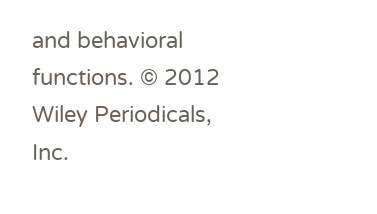and behavioral functions. © 2012 Wiley Periodicals, Inc.